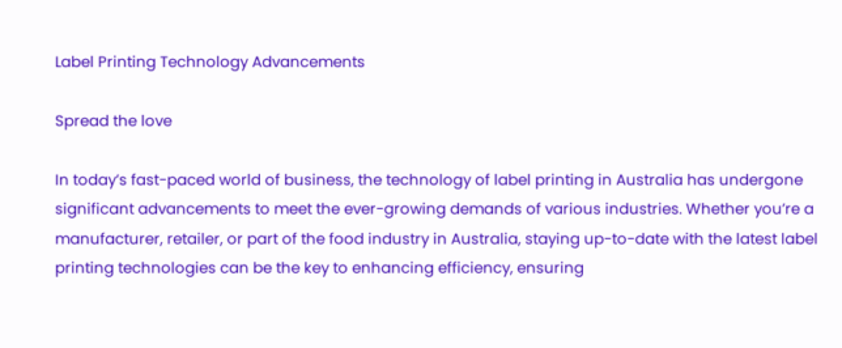Label Printing Technology Advancements

Spread the love

In today’s fast-paced world of business, the technology of label printing in Australia has undergone significant advancements to meet the ever-growing demands of various industries. Whether you’re a manufacturer, retailer, or part of the food industry in Australia, staying up-to-date with the latest label printing technologies can be the key to enhancing efficiency, ensuring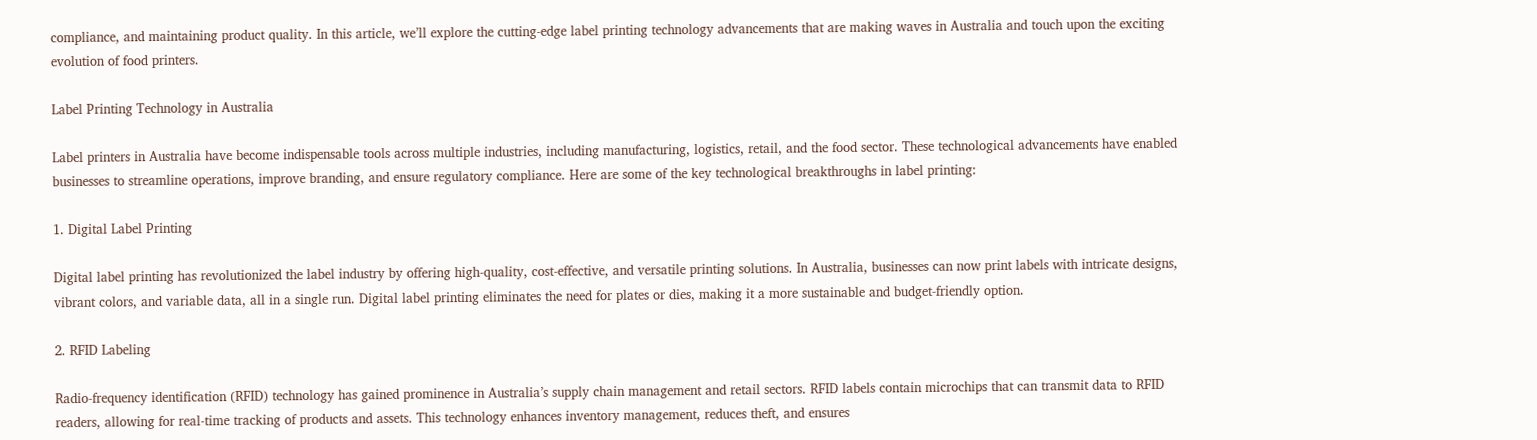compliance, and maintaining product quality. In this article, we’ll explore the cutting-edge label printing technology advancements that are making waves in Australia and touch upon the exciting evolution of food printers.

Label Printing Technology in Australia

Label printers in Australia have become indispensable tools across multiple industries, including manufacturing, logistics, retail, and the food sector. These technological advancements have enabled businesses to streamline operations, improve branding, and ensure regulatory compliance. Here are some of the key technological breakthroughs in label printing:

1. Digital Label Printing

Digital label printing has revolutionized the label industry by offering high-quality, cost-effective, and versatile printing solutions. In Australia, businesses can now print labels with intricate designs, vibrant colors, and variable data, all in a single run. Digital label printing eliminates the need for plates or dies, making it a more sustainable and budget-friendly option.

2. RFID Labeling

Radio-frequency identification (RFID) technology has gained prominence in Australia’s supply chain management and retail sectors. RFID labels contain microchips that can transmit data to RFID readers, allowing for real-time tracking of products and assets. This technology enhances inventory management, reduces theft, and ensures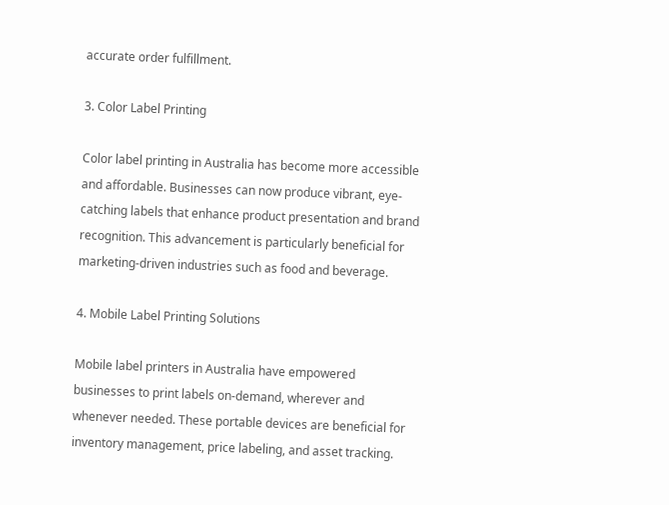accurate order fulfillment.

3. Color Label Printing

Color label printing in Australia has become more accessible and affordable. Businesses can now produce vibrant, eye-catching labels that enhance product presentation and brand recognition. This advancement is particularly beneficial for marketing-driven industries such as food and beverage.

4. Mobile Label Printing Solutions

Mobile label printers in Australia have empowered businesses to print labels on-demand, wherever and whenever needed. These portable devices are beneficial for inventory management, price labeling, and asset tracking.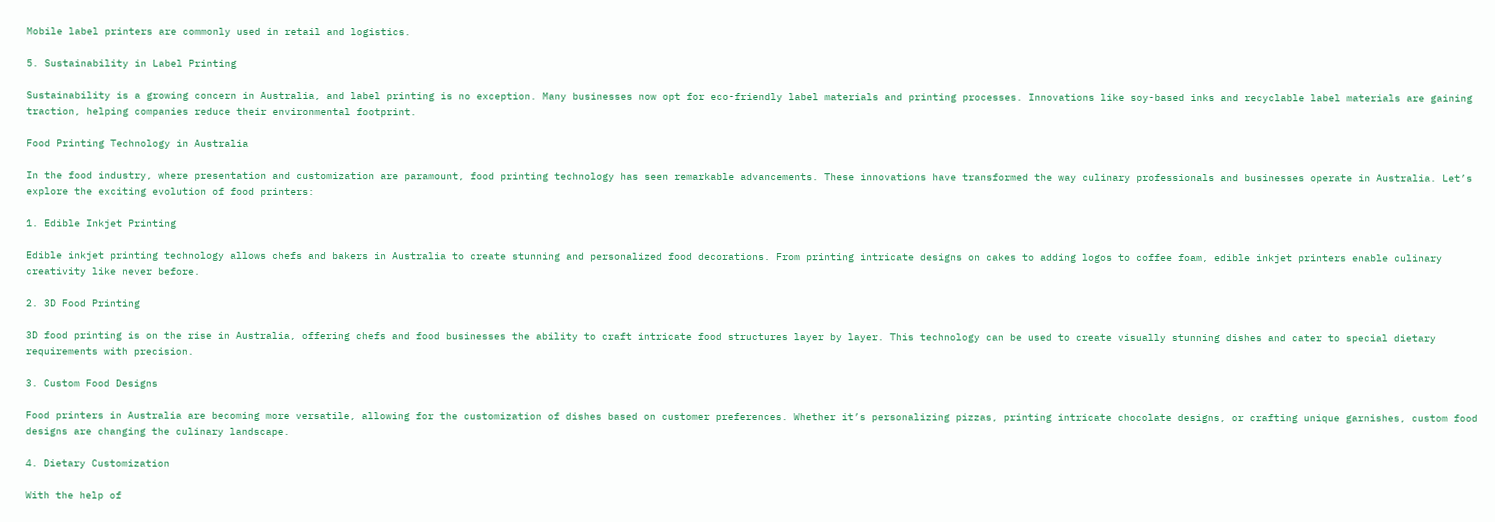Mobile label printers are commonly used in retail and logistics.

5. Sustainability in Label Printing

Sustainability is a growing concern in Australia, and label printing is no exception. Many businesses now opt for eco-friendly label materials and printing processes. Innovations like soy-based inks and recyclable label materials are gaining traction, helping companies reduce their environmental footprint.

Food Printing Technology in Australia

In the food industry, where presentation and customization are paramount, food printing technology has seen remarkable advancements. These innovations have transformed the way culinary professionals and businesses operate in Australia. Let’s explore the exciting evolution of food printers:

1. Edible Inkjet Printing

Edible inkjet printing technology allows chefs and bakers in Australia to create stunning and personalized food decorations. From printing intricate designs on cakes to adding logos to coffee foam, edible inkjet printers enable culinary creativity like never before.

2. 3D Food Printing

3D food printing is on the rise in Australia, offering chefs and food businesses the ability to craft intricate food structures layer by layer. This technology can be used to create visually stunning dishes and cater to special dietary requirements with precision.

3. Custom Food Designs

Food printers in Australia are becoming more versatile, allowing for the customization of dishes based on customer preferences. Whether it’s personalizing pizzas, printing intricate chocolate designs, or crafting unique garnishes, custom food designs are changing the culinary landscape.

4. Dietary Customization

With the help of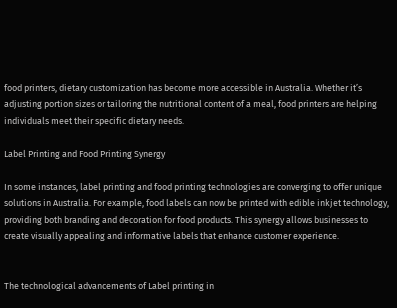food printers, dietary customization has become more accessible in Australia. Whether it’s adjusting portion sizes or tailoring the nutritional content of a meal, food printers are helping individuals meet their specific dietary needs.

Label Printing and Food Printing Synergy

In some instances, label printing and food printing technologies are converging to offer unique solutions in Australia. For example, food labels can now be printed with edible inkjet technology, providing both branding and decoration for food products. This synergy allows businesses to create visually appealing and informative labels that enhance customer experience.


The technological advancements of Label printing in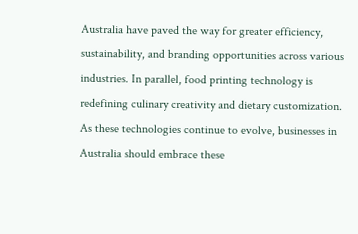Australia have paved the way for greater efficiency, sustainability, and branding opportunities across various industries. In parallel, food printing technology is redefining culinary creativity and dietary customization. As these technologies continue to evolve, businesses in Australia should embrace these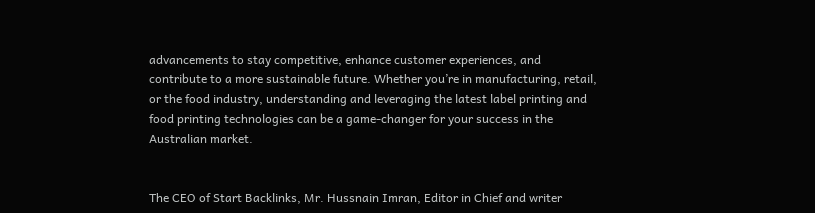advancements to stay competitive, enhance customer experiences, and contribute to a more sustainable future. Whether you’re in manufacturing, retail, or the food industry, understanding and leveraging the latest label printing and food printing technologies can be a game-changer for your success in the Australian market.


The CEO of Start Backlinks, Mr. Hussnain Imran, Editor in Chief and writer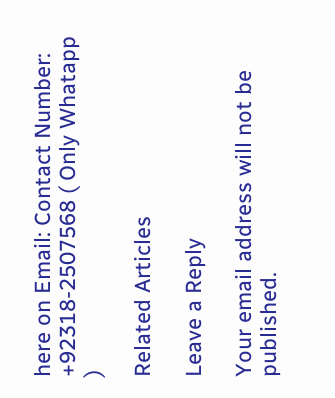here on Email: Contact Number: +92318-2507568 ( Only Whatapp )

Related Articles

Leave a Reply

Your email address will not be published.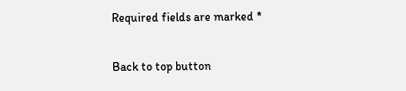Required fields are marked *

Back to top button